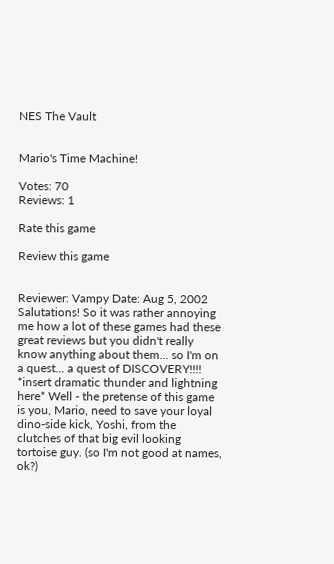NES The Vault


Mario's Time Machine!

Votes: 70
Reviews: 1

Rate this game

Review this game


Reviewer: Vampy Date: Aug 5, 2002
Salutations! So it was rather annoying me how a lot of these games had these great reviews but you didn't really know anything about them... so I'm on a quest... a quest of DISCOVERY!!!! *insert dramatic thunder and lightning here* Well - the pretense of this game is you, Mario, need to save your loyal dino-side kick, Yoshi, from the clutches of that big evil looking tortoise guy. (so I'm not good at names, ok?)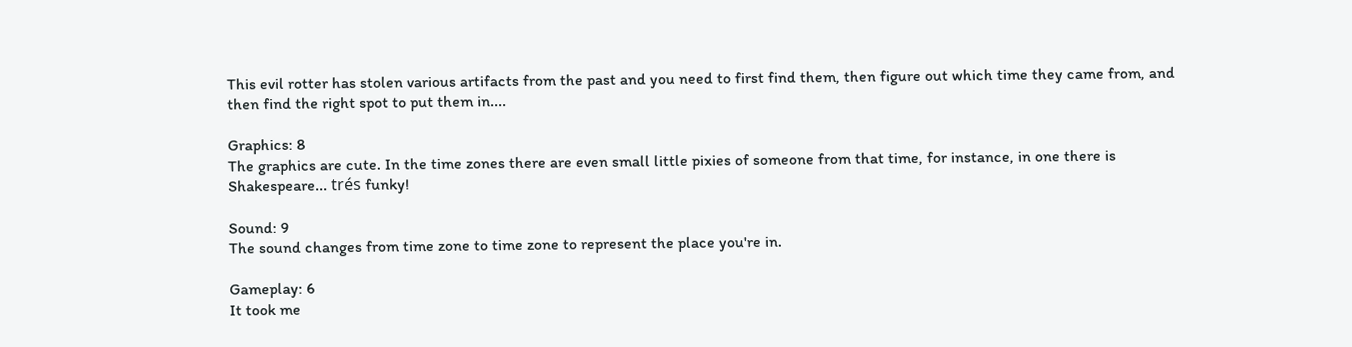This evil rotter has stolen various artifacts from the past and you need to first find them, then figure out which time they came from, and then find the right spot to put them in....

Graphics: 8
The graphics are cute. In the time zones there are even small little pixies of someone from that time, for instance, in one there is Shakespeare... trés funky!

Sound: 9
The sound changes from time zone to time zone to represent the place you're in.

Gameplay: 6
It took me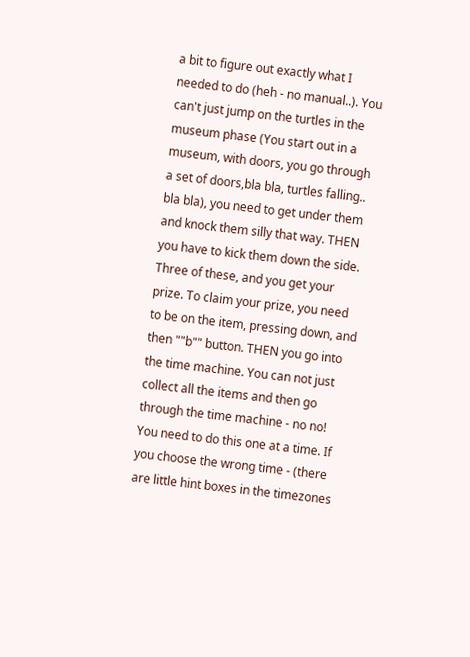a bit to figure out exactly what I needed to do (heh - no manual..). You can't just jump on the turtles in the museum phase (You start out in a museum, with doors, you go through a set of doors,bla bla, turtles falling.. bla bla), you need to get under them and knock them silly that way. THEN you have to kick them down the side. Three of these, and you get your prize. To claim your prize, you need to be on the item, pressing down, and then ""b"" button. THEN you go into the time machine. You can not just collect all the items and then go through the time machine - no no! You need to do this one at a time. If you choose the wrong time - (there are little hint boxes in the timezones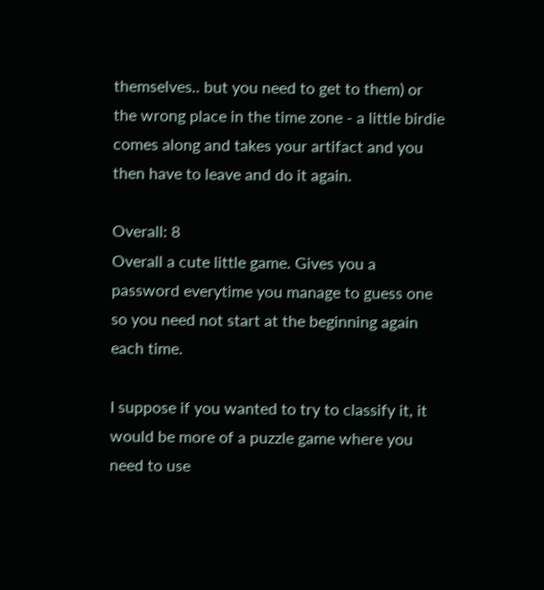themselves.. but you need to get to them) or the wrong place in the time zone - a little birdie comes along and takes your artifact and you then have to leave and do it again.

Overall: 8
Overall a cute little game. Gives you a password everytime you manage to guess one so you need not start at the beginning again each time.

I suppose if you wanted to try to classify it, it would be more of a puzzle game where you need to use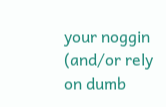your noggin (and/or rely on dumb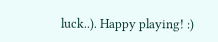luck..). Happy playing! :)